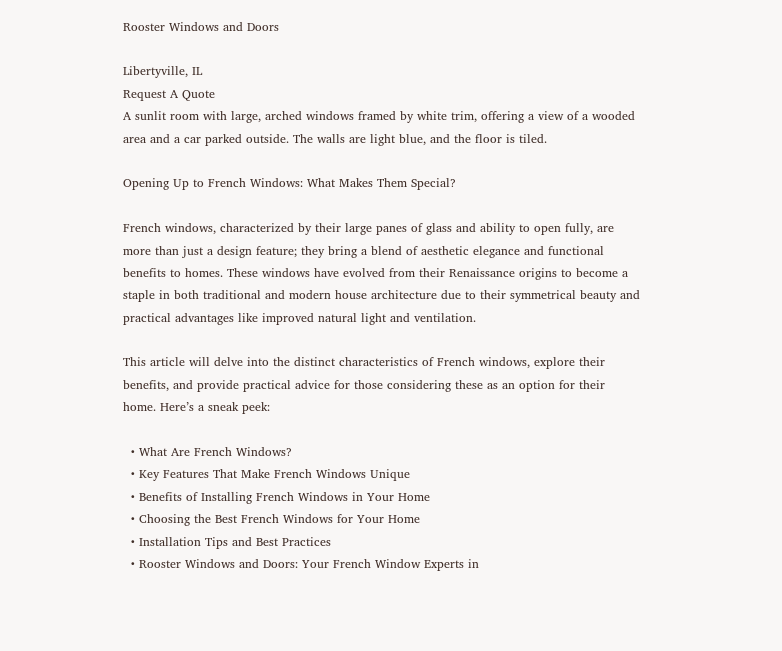Rooster Windows and Doors

Libertyville, IL
Request A Quote
A sunlit room with large, arched windows framed by white trim, offering a view of a wooded area and a car parked outside. The walls are light blue, and the floor is tiled.

Opening Up to French Windows: What Makes Them Special?

French windows, characterized by their large panes of glass and ability to open fully, are more than just a design feature; they bring a blend of aesthetic elegance and functional benefits to homes. These windows have evolved from their Renaissance origins to become a staple in both traditional and modern house architecture due to their symmetrical beauty and practical advantages like improved natural light and ventilation.

This article will delve into the distinct characteristics of French windows, explore their benefits, and provide practical advice for those considering these as an option for their home. Here’s a sneak peek:

  • What Are French Windows?
  • Key Features That Make French Windows Unique
  • Benefits of Installing French Windows in Your Home
  • Choosing the Best French Windows for Your Home
  • Installation Tips and Best Practices
  • Rooster Windows and Doors: Your French Window Experts in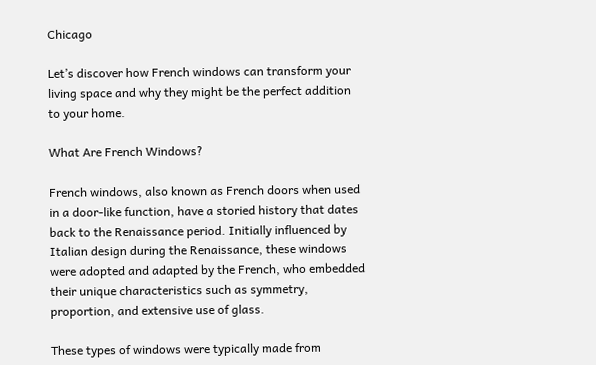Chicago

Let’s discover how French windows can transform your living space and why they might be the perfect addition to your home.

What Are French Windows?

French windows, also known as French doors when used in a door-like function, have a storied history that dates back to the Renaissance period. Initially influenced by Italian design during the Renaissance, these windows were adopted and adapted by the French, who embedded their unique characteristics such as symmetry, proportion, and extensive use of glass.

These types of windows were typically made from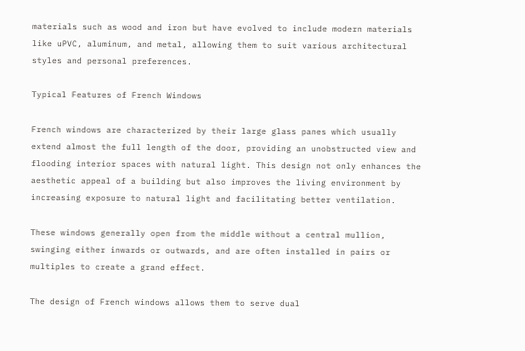materials such as wood and iron but have evolved to include modern materials like uPVC, aluminum, and metal, allowing them to suit various architectural styles and personal preferences.

Typical Features of French Windows

French windows are characterized by their large glass panes which usually extend almost the full length of the door, providing an unobstructed view and flooding interior spaces with natural light. This design not only enhances the aesthetic appeal of a building but also improves the living environment by increasing exposure to natural light and facilitating better ventilation.

These windows generally open from the middle without a central mullion, swinging either inwards or outwards, and are often installed in pairs or multiples to create a grand effect.

The design of French windows allows them to serve dual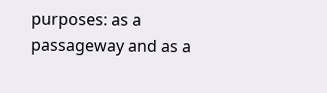purposes: as a passageway and as a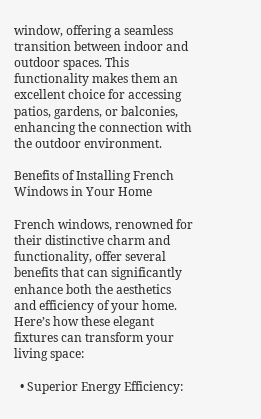window, offering a seamless transition between indoor and outdoor spaces. This functionality makes them an excellent choice for accessing patios, gardens, or balconies, enhancing the connection with the outdoor environment.

Benefits of Installing French Windows in Your Home

French windows, renowned for their distinctive charm and functionality, offer several benefits that can significantly enhance both the aesthetics and efficiency of your home. Here’s how these elegant fixtures can transform your living space:

  • Superior Energy Efficiency: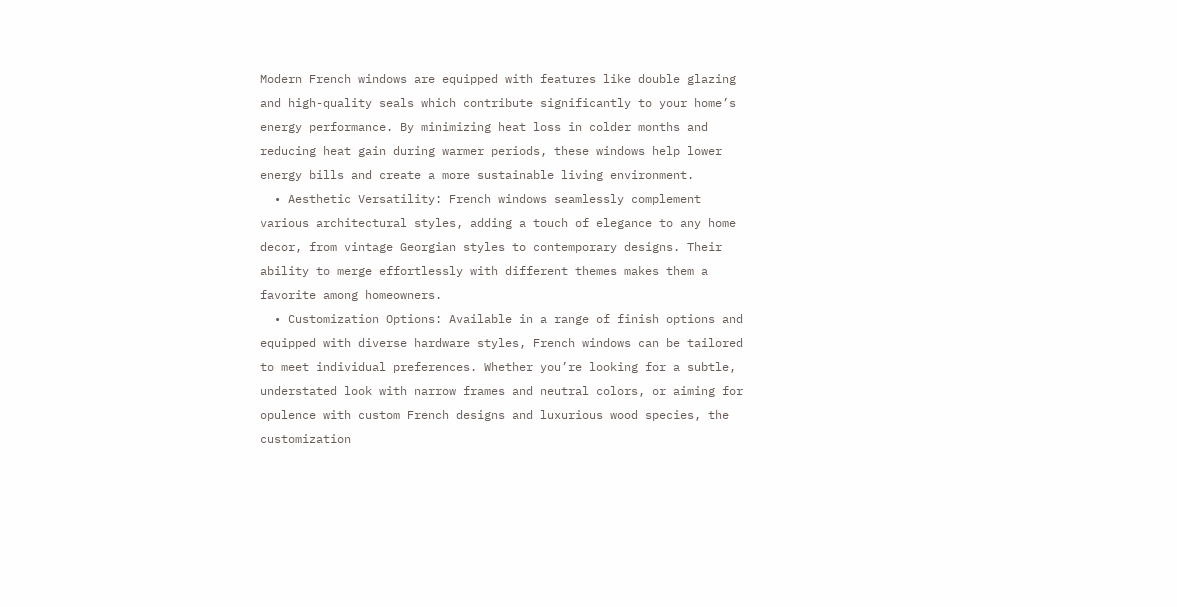Modern French windows are equipped with features like double glazing and high-quality seals which contribute significantly to your home’s energy performance. By minimizing heat loss in colder months and reducing heat gain during warmer periods, these windows help lower energy bills and create a more sustainable living environment.
  • Aesthetic Versatility: French windows seamlessly complement various architectural styles, adding a touch of elegance to any home decor, from vintage Georgian styles to contemporary designs. Their ability to merge effortlessly with different themes makes them a favorite among homeowners.
  • Customization Options: Available in a range of finish options and equipped with diverse hardware styles, French windows can be tailored to meet individual preferences. Whether you’re looking for a subtle, understated look with narrow frames and neutral colors, or aiming for opulence with custom French designs and luxurious wood species, the customization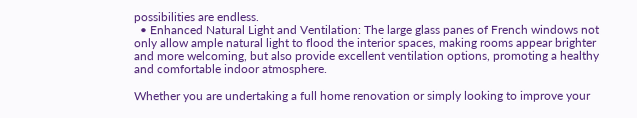possibilities are endless.
  • Enhanced Natural Light and Ventilation: The large glass panes of French windows not only allow ample natural light to flood the interior spaces, making rooms appear brighter and more welcoming, but also provide excellent ventilation options, promoting a healthy and comfortable indoor atmosphere.

Whether you are undertaking a full home renovation or simply looking to improve your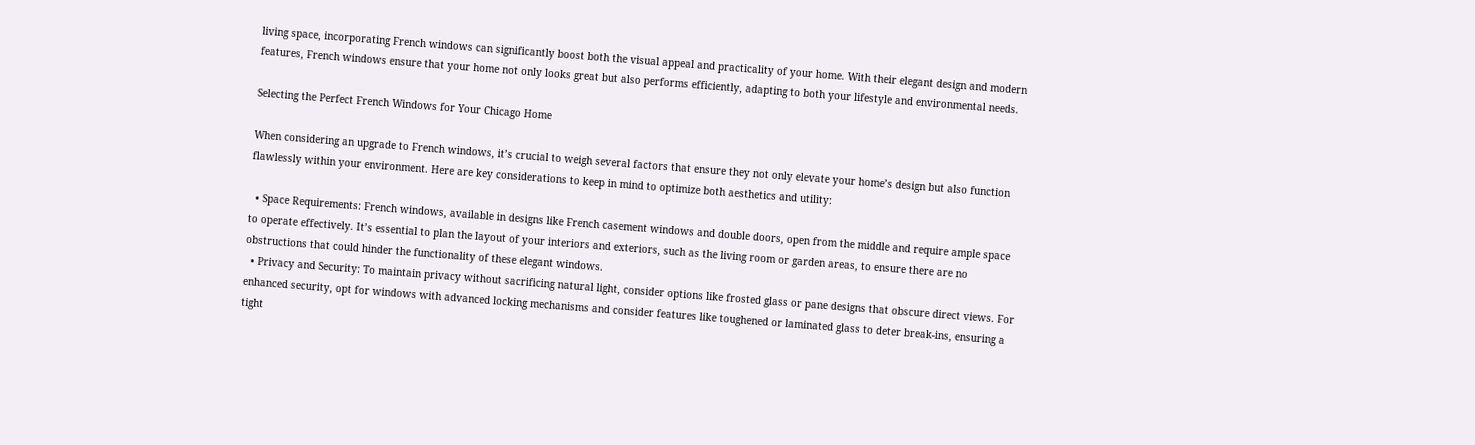living space, incorporating French windows can significantly boost both the visual appeal and practicality of your home. With their elegant design and modern features, French windows ensure that your home not only looks great but also performs efficiently, adapting to both your lifestyle and environmental needs.

Selecting the Perfect French Windows for Your Chicago Home

When considering an upgrade to French windows, it’s crucial to weigh several factors that ensure they not only elevate your home’s design but also function flawlessly within your environment. Here are key considerations to keep in mind to optimize both aesthetics and utility:

  • Space Requirements: French windows, available in designs like French casement windows and double doors, open from the middle and require ample space to operate effectively. It’s essential to plan the layout of your interiors and exteriors, such as the living room or garden areas, to ensure there are no obstructions that could hinder the functionality of these elegant windows.
  • Privacy and Security: To maintain privacy without sacrificing natural light, consider options like frosted glass or pane designs that obscure direct views. For enhanced security, opt for windows with advanced locking mechanisms and consider features like toughened or laminated glass to deter break-ins, ensuring a tight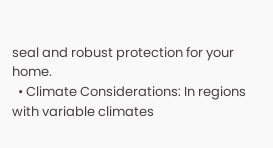seal and robust protection for your home.
  • Climate Considerations: In regions with variable climates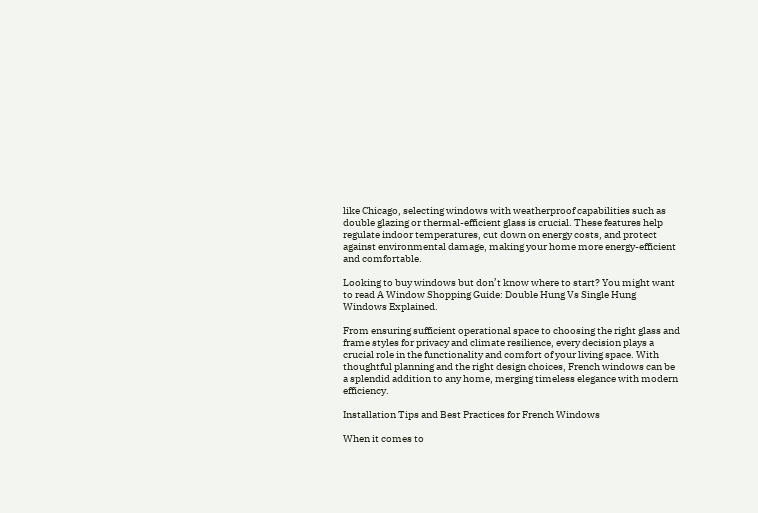like Chicago, selecting windows with weatherproof capabilities such as double glazing or thermal-efficient glass is crucial. These features help regulate indoor temperatures, cut down on energy costs, and protect against environmental damage, making your home more energy-efficient and comfortable.

Looking to buy windows but don’t know where to start? You might want to read A Window Shopping Guide: Double Hung Vs Single Hung Windows Explained.

From ensuring sufficient operational space to choosing the right glass and frame styles for privacy and climate resilience, every decision plays a crucial role in the functionality and comfort of your living space. With thoughtful planning and the right design choices, French windows can be a splendid addition to any home, merging timeless elegance with modern efficiency.

Installation Tips and Best Practices for French Windows

When it comes to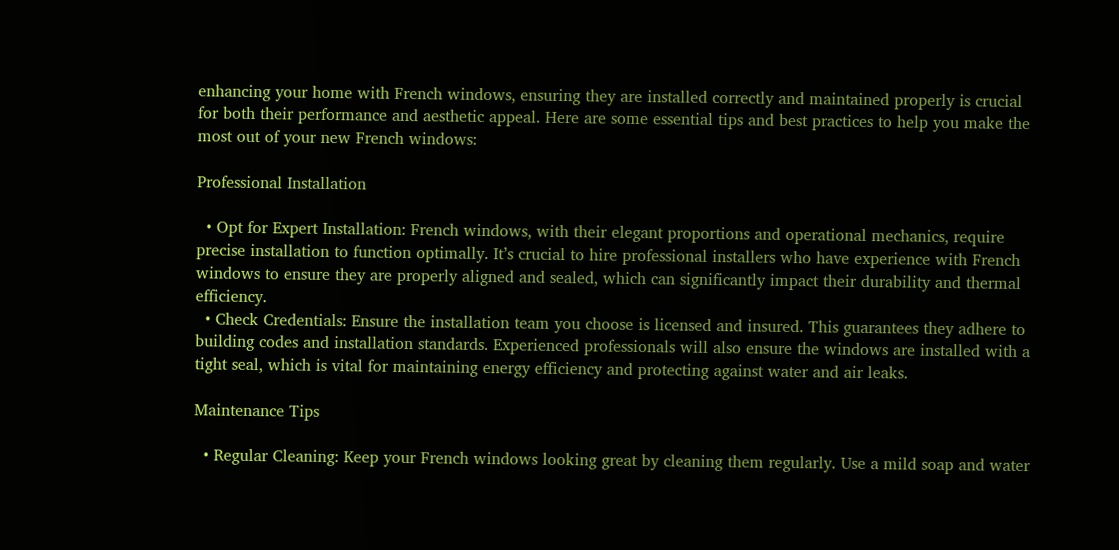enhancing your home with French windows, ensuring they are installed correctly and maintained properly is crucial for both their performance and aesthetic appeal. Here are some essential tips and best practices to help you make the most out of your new French windows:

Professional Installation

  • Opt for Expert Installation: French windows, with their elegant proportions and operational mechanics, require precise installation to function optimally. It’s crucial to hire professional installers who have experience with French windows to ensure they are properly aligned and sealed, which can significantly impact their durability and thermal efficiency.
  • Check Credentials: Ensure the installation team you choose is licensed and insured. This guarantees they adhere to building codes and installation standards. Experienced professionals will also ensure the windows are installed with a tight seal, which is vital for maintaining energy efficiency and protecting against water and air leaks.

Maintenance Tips

  • Regular Cleaning: Keep your French windows looking great by cleaning them regularly. Use a mild soap and water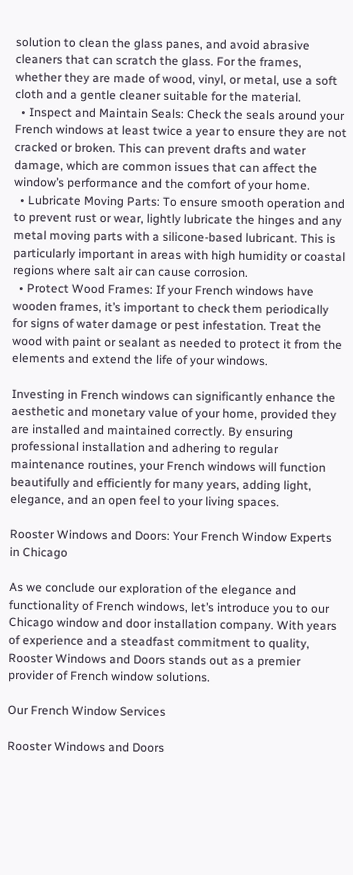solution to clean the glass panes, and avoid abrasive cleaners that can scratch the glass. For the frames, whether they are made of wood, vinyl, or metal, use a soft cloth and a gentle cleaner suitable for the material.
  • Inspect and Maintain Seals: Check the seals around your French windows at least twice a year to ensure they are not cracked or broken. This can prevent drafts and water damage, which are common issues that can affect the window’s performance and the comfort of your home.
  • Lubricate Moving Parts: To ensure smooth operation and to prevent rust or wear, lightly lubricate the hinges and any metal moving parts with a silicone-based lubricant. This is particularly important in areas with high humidity or coastal regions where salt air can cause corrosion.
  • Protect Wood Frames: If your French windows have wooden frames, it’s important to check them periodically for signs of water damage or pest infestation. Treat the wood with paint or sealant as needed to protect it from the elements and extend the life of your windows.

Investing in French windows can significantly enhance the aesthetic and monetary value of your home, provided they are installed and maintained correctly. By ensuring professional installation and adhering to regular maintenance routines, your French windows will function beautifully and efficiently for many years, adding light, elegance, and an open feel to your living spaces.

Rooster Windows and Doors: Your French Window Experts in Chicago

As we conclude our exploration of the elegance and functionality of French windows, let’s introduce you to our Chicago window and door installation company. With years of experience and a steadfast commitment to quality, Rooster Windows and Doors stands out as a premier provider of French window solutions.

Our French Window Services

Rooster Windows and Doors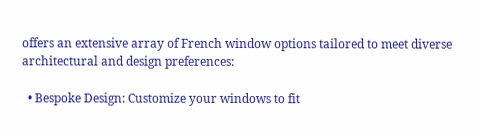offers an extensive array of French window options tailored to meet diverse architectural and design preferences:

  • Bespoke Design: Customize your windows to fit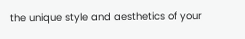the unique style and aesthetics of your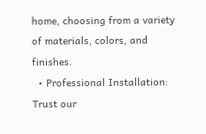home, choosing from a variety of materials, colors, and finishes.
  • Professional Installation: Trust our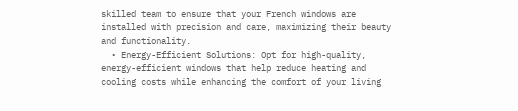skilled team to ensure that your French windows are installed with precision and care, maximizing their beauty and functionality.
  • Energy-Efficient Solutions: Opt for high-quality, energy-efficient windows that help reduce heating and cooling costs while enhancing the comfort of your living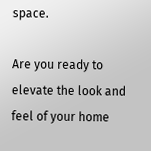space.

Are you ready to elevate the look and feel of your home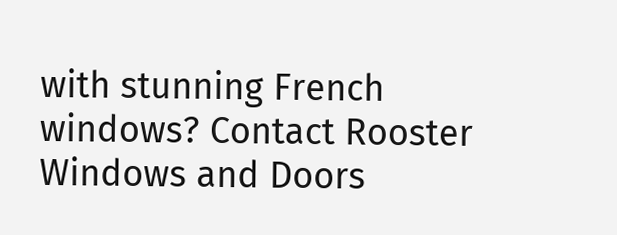with stunning French windows? Contact Rooster Windows and Doors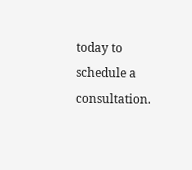today to schedule a consultation.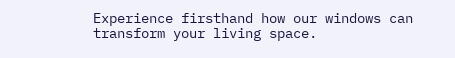Experience firsthand how our windows can transform your living space.